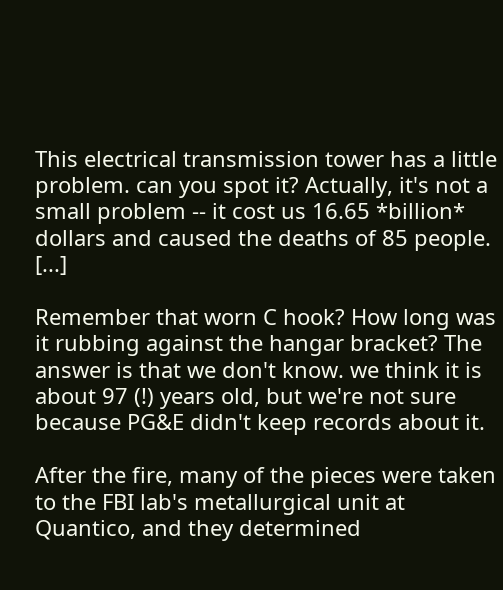This electrical transmission tower has a little problem. can you spot it? Actually, it's not a small problem -- it cost us 16.65 *billion* dollars and caused the deaths of 85 people. [...]

Remember that worn C hook? How long was it rubbing against the hangar bracket? The answer is that we don't know. we think it is about 97 (!) years old, but we're not sure because PG&E didn't keep records about it.

After the fire, many of the pieces were taken to the FBI lab's metallurgical unit at Quantico, and they determined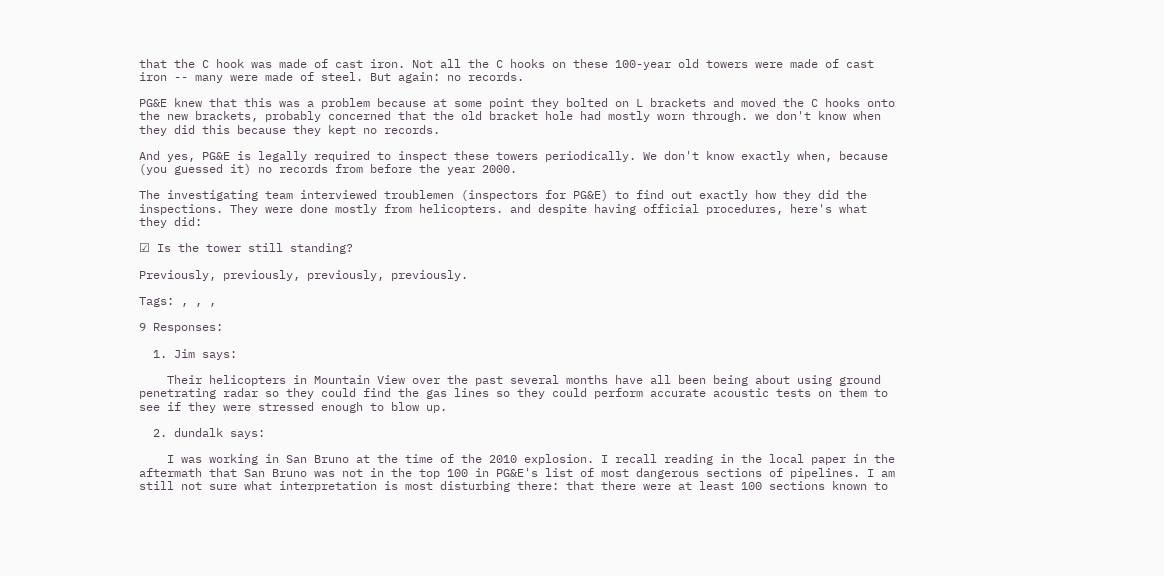that the C hook was made of cast iron. Not all the C hooks on these 100-year old towers were made of cast iron -- many were made of steel. But again: no records.

PG&E knew that this was a problem because at some point they bolted on L brackets and moved the C hooks onto the new brackets, probably concerned that the old bracket hole had mostly worn through. we don't know when they did this because they kept no records.

And yes, PG&E is legally required to inspect these towers periodically. We don't know exactly when, because (you guessed it) no records from before the year 2000.

The investigating team interviewed troublemen (inspectors for PG&E) to find out exactly how they did the inspections. They were done mostly from helicopters. and despite having official procedures, here's what they did:

☑ Is the tower still standing?

Previously, previously, previously, previously.

Tags: , , ,

9 Responses:

  1. Jim says:

    Their helicopters in Mountain View over the past several months have all been being about using ground penetrating radar so they could find the gas lines so they could perform accurate acoustic tests on them to see if they were stressed enough to blow up.

  2. dundalk says:

    I was working in San Bruno at the time of the 2010 explosion. I recall reading in the local paper in the aftermath that San Bruno was not in the top 100 in PG&E's list of most dangerous sections of pipelines. I am still not sure what interpretation is most disturbing there: that there were at least 100 sections known to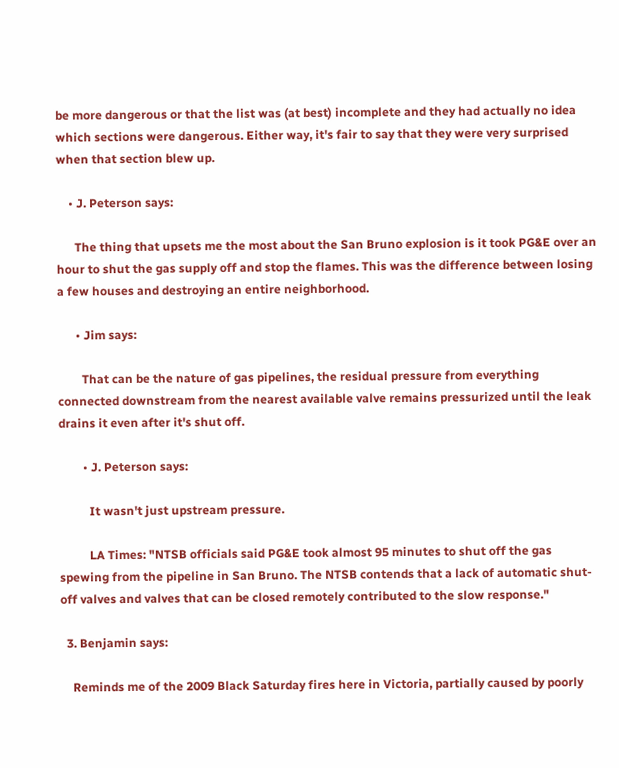be more dangerous or that the list was (at best) incomplete and they had actually no idea which sections were dangerous. Either way, it's fair to say that they were very surprised when that section blew up.

    • J. Peterson says:

      The thing that upsets me the most about the San Bruno explosion is it took PG&E over an hour to shut the gas supply off and stop the flames. This was the difference between losing a few houses and destroying an entire neighborhood.

      • Jim says:

        That can be the nature of gas pipelines, the residual pressure from everything connected downstream from the nearest available valve remains pressurized until the leak drains it even after it's shut off.

        • J. Peterson says:

          It wasn't just upstream pressure.

          LA Times: "NTSB officials said PG&E took almost 95 minutes to shut off the gas spewing from the pipeline in San Bruno. The NTSB contends that a lack of automatic shut-off valves and valves that can be closed remotely contributed to the slow response."

  3. Benjamin says:

    Reminds me of the 2009 Black Saturday fires here in Victoria, partially caused by poorly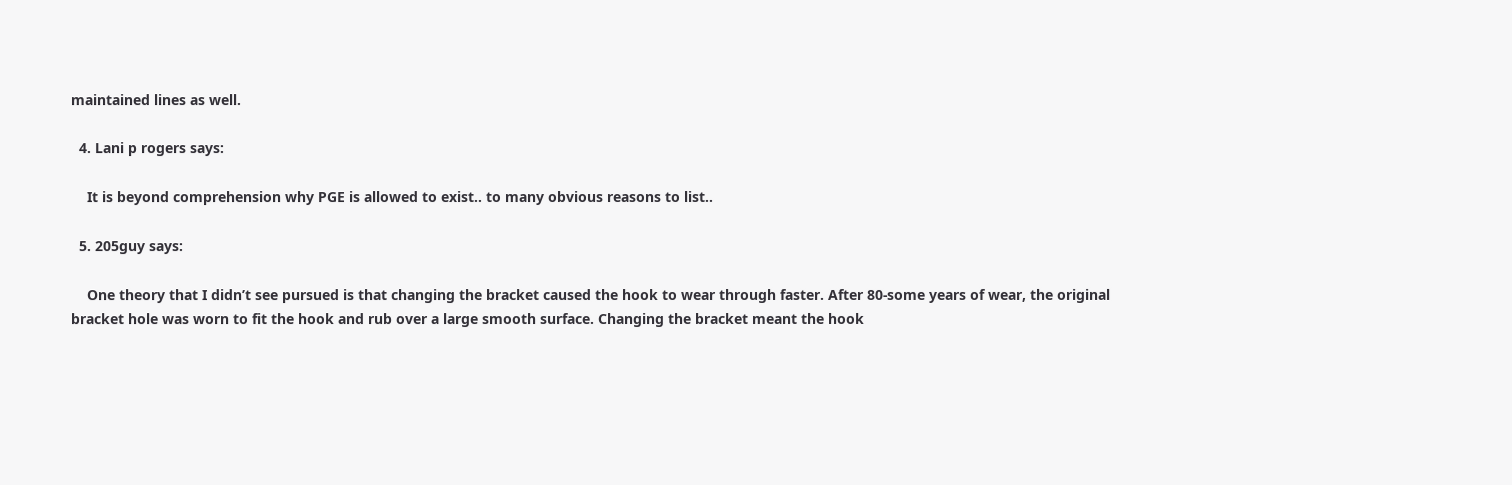maintained lines as well.

  4. Lani p rogers says:

    It is beyond comprehension why PGE is allowed to exist.. to many obvious reasons to list..

  5. 205guy says:

    One theory that I didn’t see pursued is that changing the bracket caused the hook to wear through faster. After 80-some years of wear, the original bracket hole was worn to fit the hook and rub over a large smooth surface. Changing the bracket meant the hook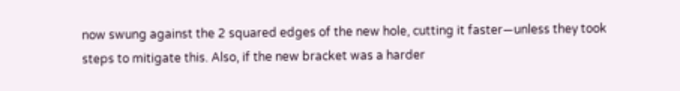now swung against the 2 squared edges of the new hole, cutting it faster—unless they took steps to mitigate this. Also, if the new bracket was a harder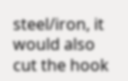steel/iron, it would also cut the hook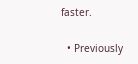faster.

  • Previously